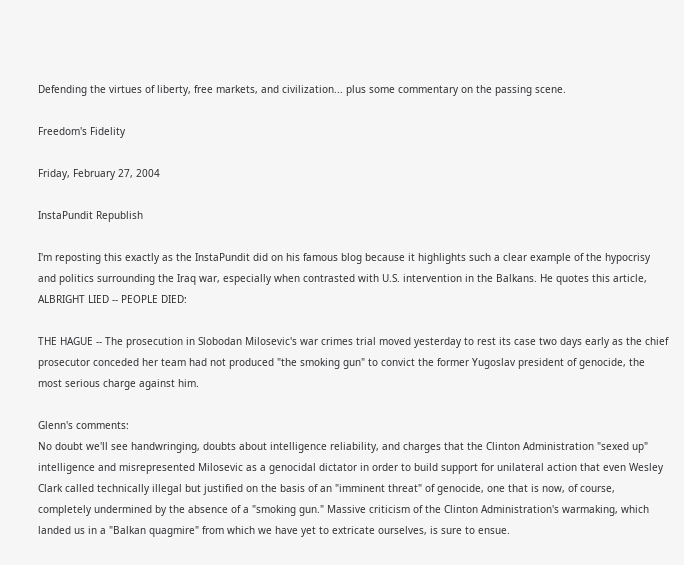Defending the virtues of liberty, free markets, and civilization... plus some commentary on the passing scene.

Freedom's Fidelity

Friday, February 27, 2004

InstaPundit Republish

I'm reposting this exactly as the InstaPundit did on his famous blog because it highlights such a clear example of the hypocrisy and politics surrounding the Iraq war, especially when contrasted with U.S. intervention in the Balkans. He quotes this article, ALBRIGHT LIED -- PEOPLE DIED:

THE HAGUE -- The prosecution in Slobodan Milosevic's war crimes trial moved yesterday to rest its case two days early as the chief prosecutor conceded her team had not produced "the smoking gun" to convict the former Yugoslav president of genocide, the most serious charge against him.

Glenn's comments:
No doubt we'll see handwringing, doubts about intelligence reliability, and charges that the Clinton Administration "sexed up" intelligence and misrepresented Milosevic as a genocidal dictator in order to build support for unilateral action that even Wesley Clark called technically illegal but justified on the basis of an "imminent threat" of genocide, one that is now, of course, completely undermined by the absence of a "smoking gun." Massive criticism of the Clinton Administration's warmaking, which landed us in a "Balkan quagmire" from which we have yet to extricate ourselves, is sure to ensue.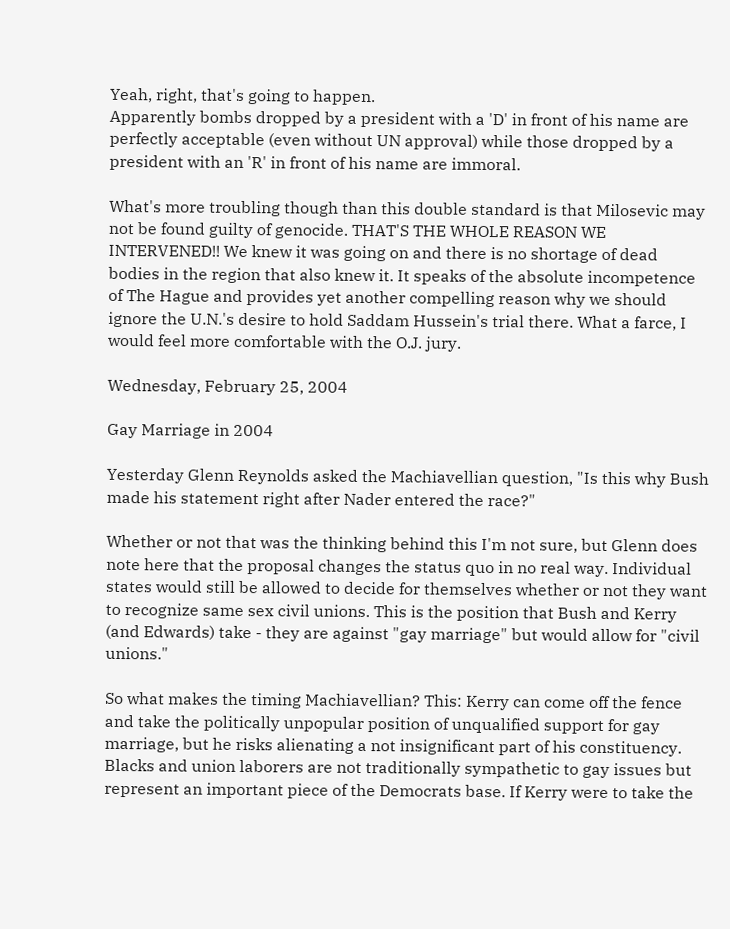Yeah, right, that's going to happen.
Apparently bombs dropped by a president with a 'D' in front of his name are perfectly acceptable (even without UN approval) while those dropped by a president with an 'R' in front of his name are immoral.

What's more troubling though than this double standard is that Milosevic may not be found guilty of genocide. THAT'S THE WHOLE REASON WE INTERVENED!! We knew it was going on and there is no shortage of dead bodies in the region that also knew it. It speaks of the absolute incompetence of The Hague and provides yet another compelling reason why we should ignore the U.N.'s desire to hold Saddam Hussein's trial there. What a farce, I would feel more comfortable with the O.J. jury.

Wednesday, February 25, 2004

Gay Marriage in 2004

Yesterday Glenn Reynolds asked the Machiavellian question, "Is this why Bush made his statement right after Nader entered the race?"

Whether or not that was the thinking behind this I'm not sure, but Glenn does note here that the proposal changes the status quo in no real way. Individual states would still be allowed to decide for themselves whether or not they want to recognize same sex civil unions. This is the position that Bush and Kerry (and Edwards) take - they are against "gay marriage" but would allow for "civil unions."

So what makes the timing Machiavellian? This: Kerry can come off the fence and take the politically unpopular position of unqualified support for gay marriage, but he risks alienating a not insignificant part of his constituency. Blacks and union laborers are not traditionally sympathetic to gay issues but represent an important piece of the Democrats base. If Kerry were to take the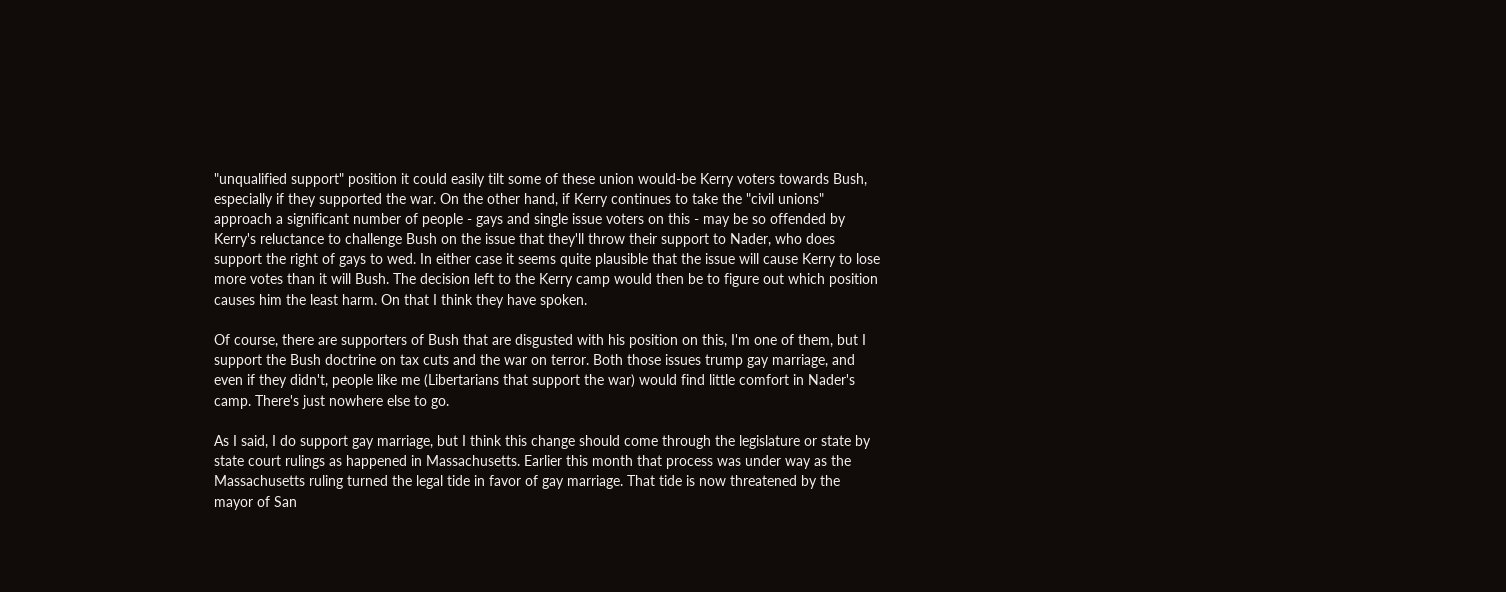"unqualified support" position it could easily tilt some of these union would-be Kerry voters towards Bush, especially if they supported the war. On the other hand, if Kerry continues to take the "civil unions" approach a significant number of people - gays and single issue voters on this - may be so offended by Kerry's reluctance to challenge Bush on the issue that they'll throw their support to Nader, who does support the right of gays to wed. In either case it seems quite plausible that the issue will cause Kerry to lose more votes than it will Bush. The decision left to the Kerry camp would then be to figure out which position causes him the least harm. On that I think they have spoken.

Of course, there are supporters of Bush that are disgusted with his position on this, I'm one of them, but I support the Bush doctrine on tax cuts and the war on terror. Both those issues trump gay marriage, and even if they didn't, people like me (Libertarians that support the war) would find little comfort in Nader's camp. There's just nowhere else to go.

As I said, I do support gay marriage, but I think this change should come through the legislature or state by state court rulings as happened in Massachusetts. Earlier this month that process was under way as the Massachusetts ruling turned the legal tide in favor of gay marriage. That tide is now threatened by the mayor of San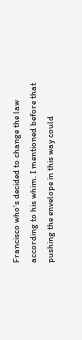Francisco who's decided to change the law according to his whim. I mentioned before that pushing the envelope in this way could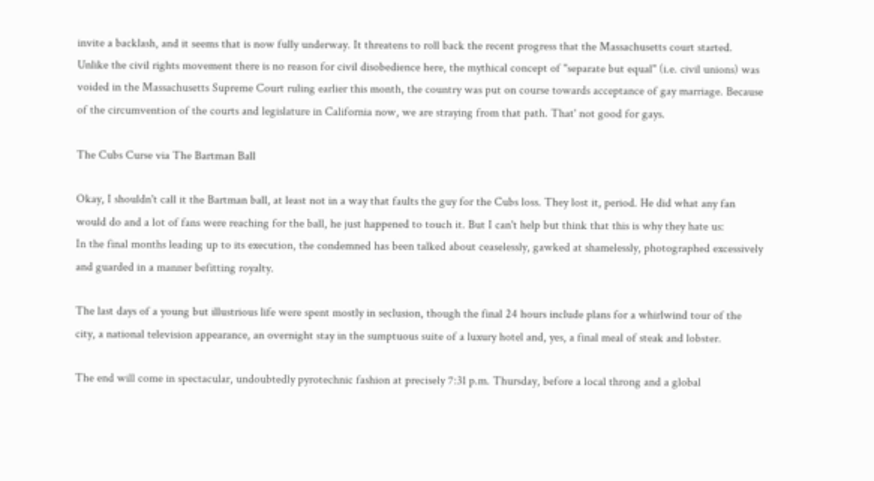invite a backlash, and it seems that is now fully underway. It threatens to roll back the recent progress that the Massachusetts court started. Unlike the civil rights movement there is no reason for civil disobedience here, the mythical concept of "separate but equal" (i.e. civil unions) was voided in the Massachusetts Supreme Court ruling earlier this month, the country was put on course towards acceptance of gay marriage. Because of the circumvention of the courts and legislature in California now, we are straying from that path. That' not good for gays.

The Cubs Curse via The Bartman Ball

Okay, I shouldn't call it the Bartman ball, at least not in a way that faults the guy for the Cubs loss. They lost it, period. He did what any fan would do and a lot of fans were reaching for the ball, he just happened to touch it. But I can't help but think that this is why they hate us:
In the final months leading up to its execution, the condemned has been talked about ceaselessly, gawked at shamelessly, photographed excessively and guarded in a manner befitting royalty.

The last days of a young but illustrious life were spent mostly in seclusion, though the final 24 hours include plans for a whirlwind tour of the city, a national television appearance, an overnight stay in the sumptuous suite of a luxury hotel and, yes, a final meal of steak and lobster.

The end will come in spectacular, undoubtedly pyrotechnic fashion at precisely 7:31 p.m. Thursday, before a local throng and a global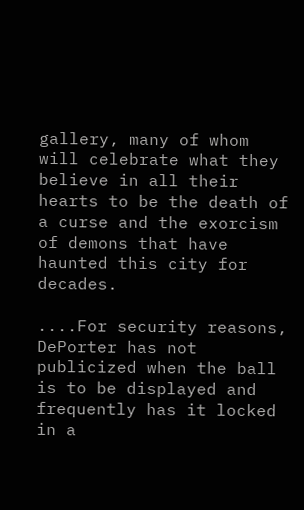gallery, many of whom will celebrate what they believe in all their hearts to be the death of a curse and the exorcism of demons that have haunted this city for decades.

....For security reasons, DePorter has not publicized when the ball is to be displayed and frequently has it locked in a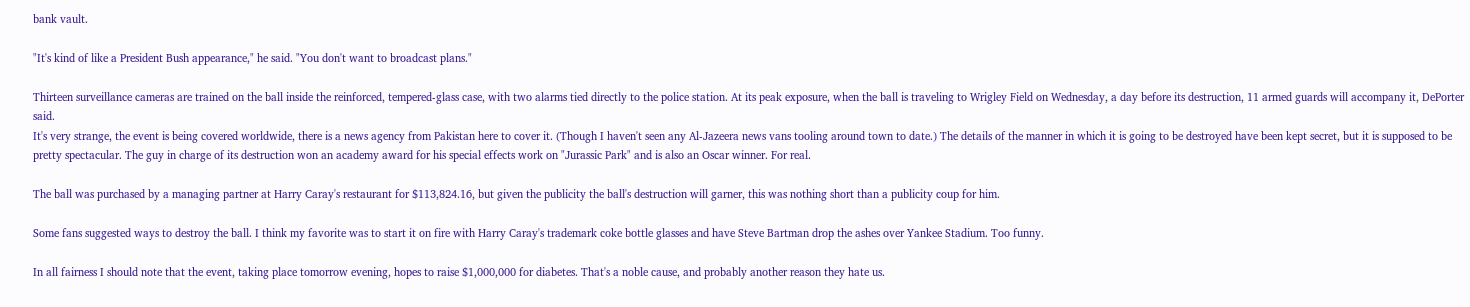bank vault.

"It's kind of like a President Bush appearance," he said. "You don't want to broadcast plans."

Thirteen surveillance cameras are trained on the ball inside the reinforced, tempered-glass case, with two alarms tied directly to the police station. At its peak exposure, when the ball is traveling to Wrigley Field on Wednesday, a day before its destruction, 11 armed guards will accompany it, DePorter said.
It's very strange, the event is being covered worldwide, there is a news agency from Pakistan here to cover it. (Though I haven't seen any Al-Jazeera news vans tooling around town to date.) The details of the manner in which it is going to be destroyed have been kept secret, but it is supposed to be pretty spectacular. The guy in charge of its destruction won an academy award for his special effects work on "Jurassic Park" and is also an Oscar winner. For real.

The ball was purchased by a managing partner at Harry Caray's restaurant for $113,824.16, but given the publicity the ball's destruction will garner, this was nothing short than a publicity coup for him.

Some fans suggested ways to destroy the ball. I think my favorite was to start it on fire with Harry Caray's trademark coke bottle glasses and have Steve Bartman drop the ashes over Yankee Stadium. Too funny.

In all fairness I should note that the event, taking place tomorrow evening, hopes to raise $1,000,000 for diabetes. That's a noble cause, and probably another reason they hate us.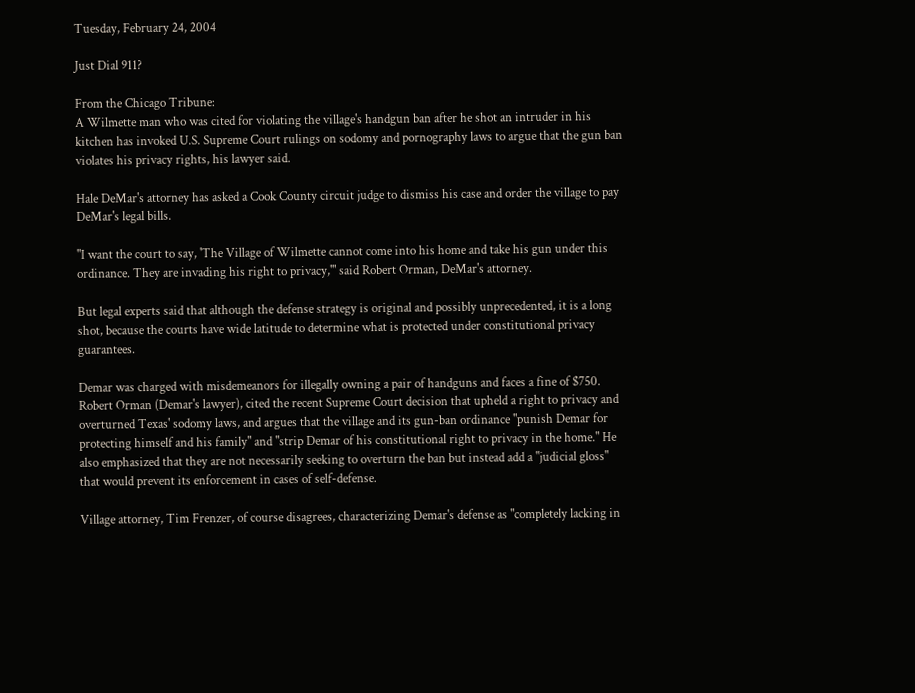Tuesday, February 24, 2004

Just Dial 911?

From the Chicago Tribune:
A Wilmette man who was cited for violating the village's handgun ban after he shot an intruder in his kitchen has invoked U.S. Supreme Court rulings on sodomy and pornography laws to argue that the gun ban violates his privacy rights, his lawyer said.

Hale DeMar's attorney has asked a Cook County circuit judge to dismiss his case and order the village to pay DeMar's legal bills.

"I want the court to say, 'The Village of Wilmette cannot come into his home and take his gun under this ordinance. They are invading his right to privacy,'" said Robert Orman, DeMar's attorney.

But legal experts said that although the defense strategy is original and possibly unprecedented, it is a long shot, because the courts have wide latitude to determine what is protected under constitutional privacy guarantees.

Demar was charged with misdemeanors for illegally owning a pair of handguns and faces a fine of $750. Robert Orman (Demar's lawyer), cited the recent Supreme Court decision that upheld a right to privacy and overturned Texas' sodomy laws, and argues that the village and its gun-ban ordinance "punish Demar for protecting himself and his family" and "strip Demar of his constitutional right to privacy in the home." He also emphasized that they are not necessarily seeking to overturn the ban but instead add a "judicial gloss" that would prevent its enforcement in cases of self-defense.

Village attorney, Tim Frenzer, of course disagrees, characterizing Demar's defense as "completely lacking in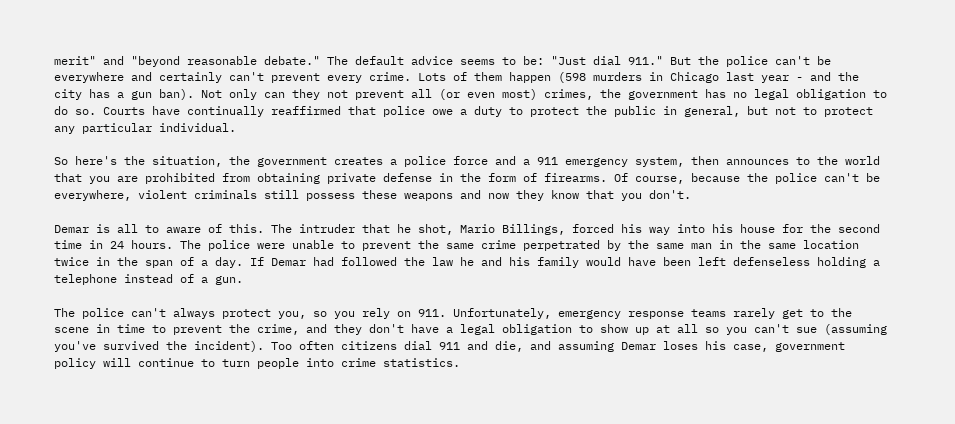merit" and "beyond reasonable debate." The default advice seems to be: "Just dial 911." But the police can't be everywhere and certainly can't prevent every crime. Lots of them happen (598 murders in Chicago last year - and the city has a gun ban). Not only can they not prevent all (or even most) crimes, the government has no legal obligation to do so. Courts have continually reaffirmed that police owe a duty to protect the public in general, but not to protect any particular individual.

So here's the situation, the government creates a police force and a 911 emergency system, then announces to the world that you are prohibited from obtaining private defense in the form of firearms. Of course, because the police can't be everywhere, violent criminals still possess these weapons and now they know that you don't.

Demar is all to aware of this. The intruder that he shot, Mario Billings, forced his way into his house for the second time in 24 hours. The police were unable to prevent the same crime perpetrated by the same man in the same location twice in the span of a day. If Demar had followed the law he and his family would have been left defenseless holding a telephone instead of a gun.

The police can't always protect you, so you rely on 911. Unfortunately, emergency response teams rarely get to the scene in time to prevent the crime, and they don't have a legal obligation to show up at all so you can't sue (assuming you've survived the incident). Too often citizens dial 911 and die, and assuming Demar loses his case, government policy will continue to turn people into crime statistics.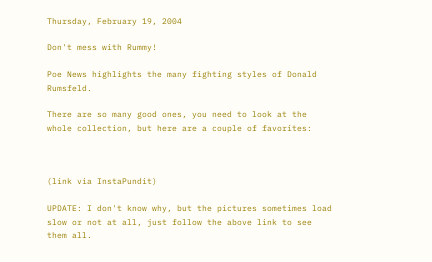Thursday, February 19, 2004

Don't mess with Rummy!

Poe News highlights the many fighting styles of Donald Rumsfeld.

There are so many good ones, you need to look at the whole collection, but here are a couple of favorites:



(link via InstaPundit)

UPDATE: I don't know why, but the pictures sometimes load slow or not at all, just follow the above link to see them all.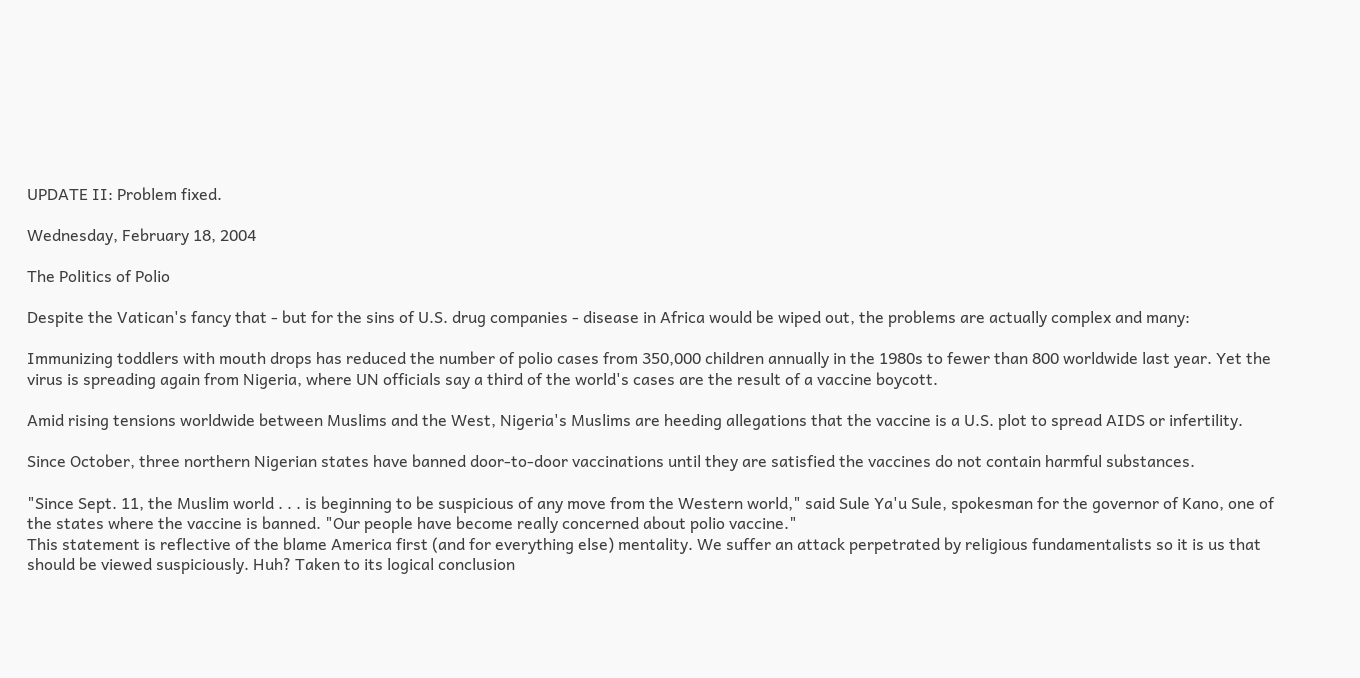UPDATE II: Problem fixed.

Wednesday, February 18, 2004

The Politics of Polio

Despite the Vatican's fancy that - but for the sins of U.S. drug companies - disease in Africa would be wiped out, the problems are actually complex and many:

Immunizing toddlers with mouth drops has reduced the number of polio cases from 350,000 children annually in the 1980s to fewer than 800 worldwide last year. Yet the virus is spreading again from Nigeria, where UN officials say a third of the world's cases are the result of a vaccine boycott.

Amid rising tensions worldwide between Muslims and the West, Nigeria's Muslims are heeding allegations that the vaccine is a U.S. plot to spread AIDS or infertility.

Since October, three northern Nigerian states have banned door-to-door vaccinations until they are satisfied the vaccines do not contain harmful substances.

"Since Sept. 11, the Muslim world . . . is beginning to be suspicious of any move from the Western world," said Sule Ya'u Sule, spokesman for the governor of Kano, one of the states where the vaccine is banned. "Our people have become really concerned about polio vaccine."
This statement is reflective of the blame America first (and for everything else) mentality. We suffer an attack perpetrated by religious fundamentalists so it is us that should be viewed suspiciously. Huh? Taken to its logical conclusion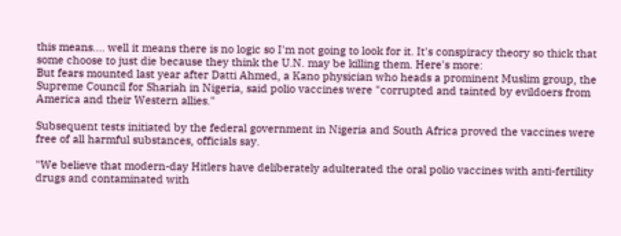this means.... well it means there is no logic so I'm not going to look for it. It's conspiracy theory so thick that some choose to just die because they think the U.N. may be killing them. Here's more:
But fears mounted last year after Datti Ahmed, a Kano physician who heads a prominent Muslim group, the Supreme Council for Shariah in Nigeria, said polio vaccines were "corrupted and tainted by evildoers from America and their Western allies."

Subsequent tests initiated by the federal government in Nigeria and South Africa proved the vaccines were free of all harmful substances, officials say.

"We believe that modern-day Hitlers have deliberately adulterated the oral polio vaccines with anti-fertility drugs and contaminated with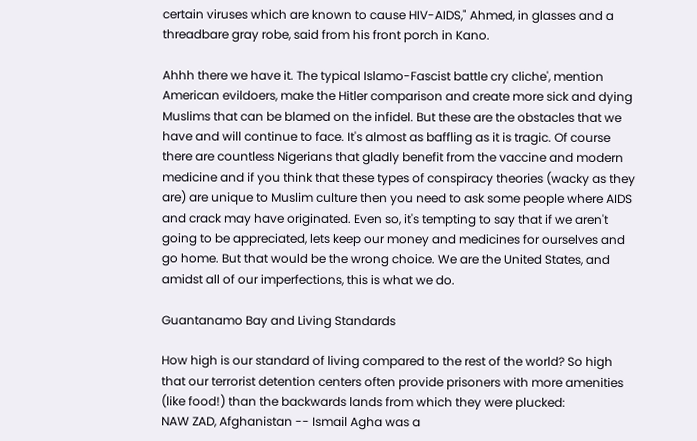certain viruses which are known to cause HIV-AIDS," Ahmed, in glasses and a threadbare gray robe, said from his front porch in Kano.

Ahhh there we have it. The typical Islamo-Fascist battle cry cliche', mention American evildoers, make the Hitler comparison and create more sick and dying Muslims that can be blamed on the infidel. But these are the obstacles that we have and will continue to face. It's almost as baffling as it is tragic. Of course there are countless Nigerians that gladly benefit from the vaccine and modern medicine and if you think that these types of conspiracy theories (wacky as they are) are unique to Muslim culture then you need to ask some people where AIDS and crack may have originated. Even so, it's tempting to say that if we aren't going to be appreciated, lets keep our money and medicines for ourselves and go home. But that would be the wrong choice. We are the United States, and amidst all of our imperfections, this is what we do.

Guantanamo Bay and Living Standards

How high is our standard of living compared to the rest of the world? So high that our terrorist detention centers often provide prisoners with more amenities (like food!) than the backwards lands from which they were plucked:
NAW ZAD, Afghanistan -- Ismail Agha was a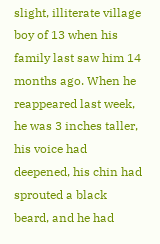slight, illiterate village boy of 13 when his family last saw him 14 months ago. When he reappeared last week, he was 3 inches taller, his voice had deepened, his chin had sprouted a black beard, and he had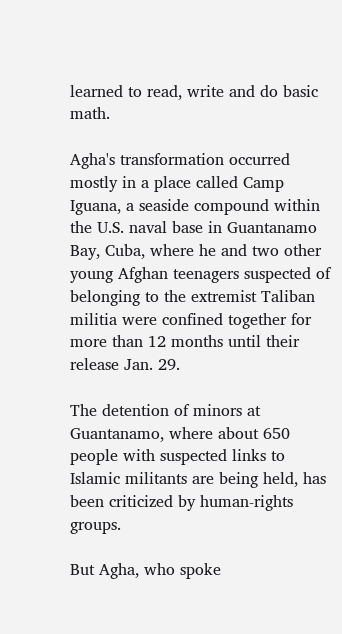learned to read, write and do basic math.

Agha's transformation occurred mostly in a place called Camp Iguana, a seaside compound within the U.S. naval base in Guantanamo Bay, Cuba, where he and two other young Afghan teenagers suspected of belonging to the extremist Taliban militia were confined together for more than 12 months until their release Jan. 29.

The detention of minors at Guantanamo, where about 650 people with suspected links to Islamic militants are being held, has been criticized by human-rights groups.

But Agha, who spoke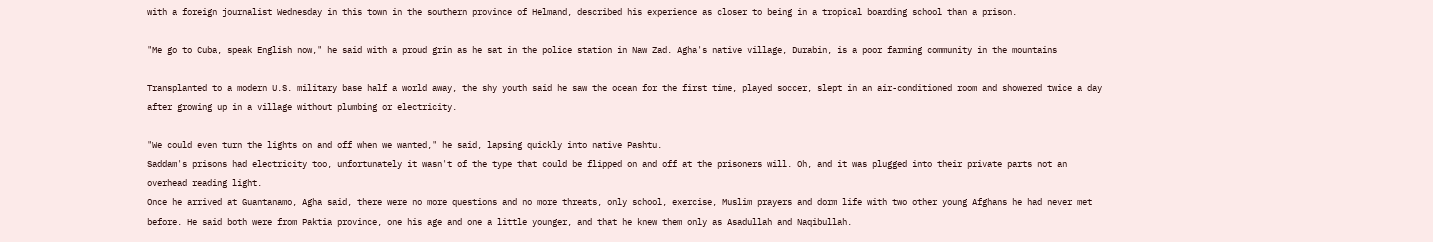with a foreign journalist Wednesday in this town in the southern province of Helmand, described his experience as closer to being in a tropical boarding school than a prison.

"Me go to Cuba, speak English now," he said with a proud grin as he sat in the police station in Naw Zad. Agha's native village, Durabin, is a poor farming community in the mountains

Transplanted to a modern U.S. military base half a world away, the shy youth said he saw the ocean for the first time, played soccer, slept in an air-conditioned room and showered twice a day after growing up in a village without plumbing or electricity.

"We could even turn the lights on and off when we wanted," he said, lapsing quickly into native Pashtu.
Saddam's prisons had electricity too, unfortunately it wasn't of the type that could be flipped on and off at the prisoners will. Oh, and it was plugged into their private parts not an overhead reading light.
Once he arrived at Guantanamo, Agha said, there were no more questions and no more threats, only school, exercise, Muslim prayers and dorm life with two other young Afghans he had never met before. He said both were from Paktia province, one his age and one a little younger, and that he knew them only as Asadullah and Naqibullah.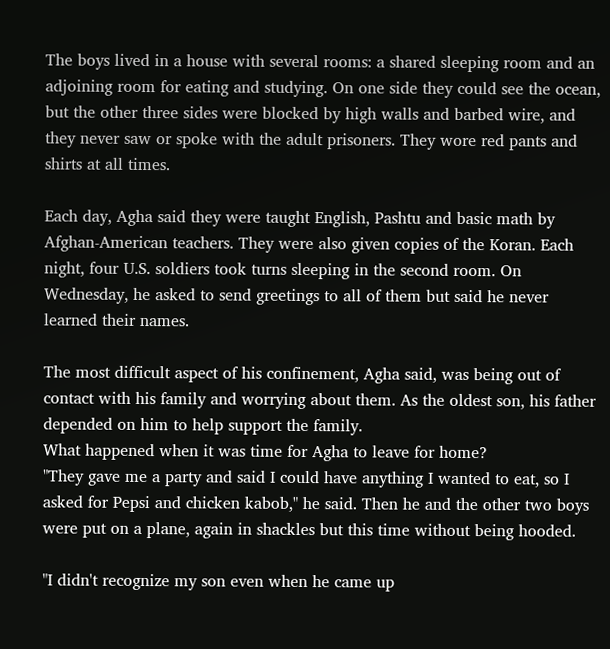The boys lived in a house with several rooms: a shared sleeping room and an adjoining room for eating and studying. On one side they could see the ocean, but the other three sides were blocked by high walls and barbed wire, and they never saw or spoke with the adult prisoners. They wore red pants and shirts at all times.

Each day, Agha said they were taught English, Pashtu and basic math by Afghan-American teachers. They were also given copies of the Koran. Each night, four U.S. soldiers took turns sleeping in the second room. On Wednesday, he asked to send greetings to all of them but said he never learned their names.

The most difficult aspect of his confinement, Agha said, was being out of contact with his family and worrying about them. As the oldest son, his father depended on him to help support the family.
What happened when it was time for Agha to leave for home?
"They gave me a party and said I could have anything I wanted to eat, so I asked for Pepsi and chicken kabob," he said. Then he and the other two boys were put on a plane, again in shackles but this time without being hooded.

"I didn't recognize my son even when he came up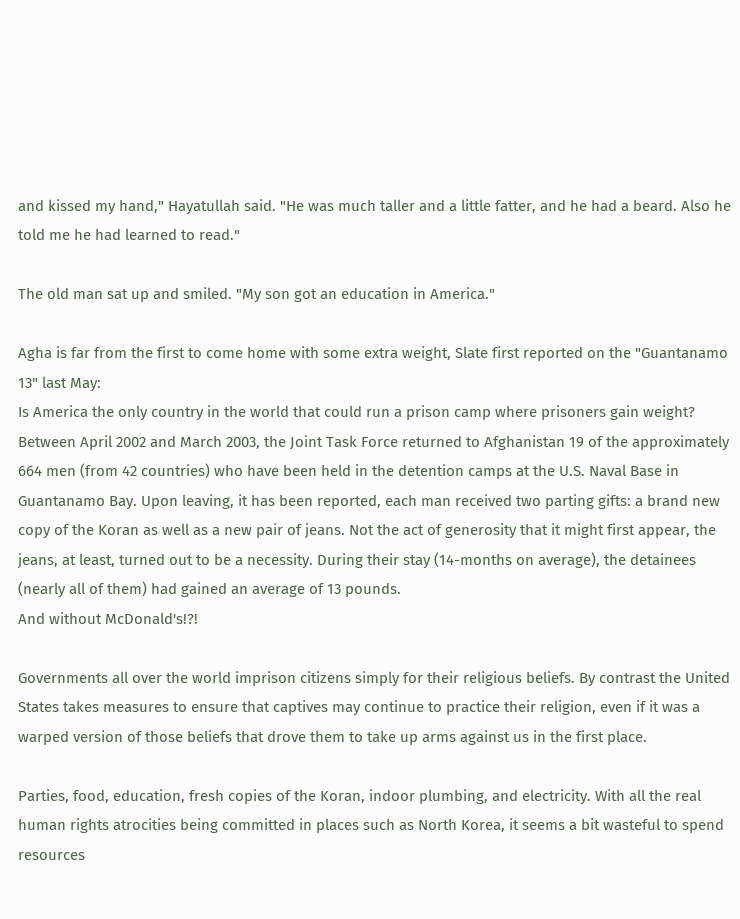and kissed my hand," Hayatullah said. "He was much taller and a little fatter, and he had a beard. Also he told me he had learned to read."

The old man sat up and smiled. "My son got an education in America."

Agha is far from the first to come home with some extra weight, Slate first reported on the "Guantanamo 13" last May:
Is America the only country in the world that could run a prison camp where prisoners gain weight? Between April 2002 and March 2003, the Joint Task Force returned to Afghanistan 19 of the approximately 664 men (from 42 countries) who have been held in the detention camps at the U.S. Naval Base in Guantanamo Bay. Upon leaving, it has been reported, each man received two parting gifts: a brand new copy of the Koran as well as a new pair of jeans. Not the act of generosity that it might first appear, the jeans, at least, turned out to be a necessity. During their stay (14-months on average), the detainees (nearly all of them) had gained an average of 13 pounds.
And without McDonald's!?!

Governments all over the world imprison citizens simply for their religious beliefs. By contrast the United States takes measures to ensure that captives may continue to practice their religion, even if it was a warped version of those beliefs that drove them to take up arms against us in the first place.

Parties, food, education, fresh copies of the Koran, indoor plumbing, and electricity. With all the real human rights atrocities being committed in places such as North Korea, it seems a bit wasteful to spend resources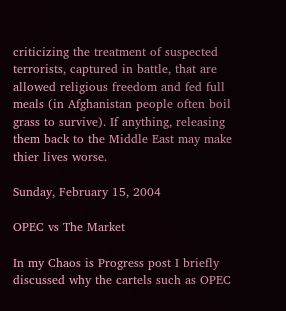criticizing the treatment of suspected terrorists, captured in battle, that are allowed religious freedom and fed full meals (in Afghanistan people often boil grass to survive). If anything, releasing them back to the Middle East may make thier lives worse.

Sunday, February 15, 2004

OPEC vs The Market

In my Chaos is Progress post I briefly discussed why the cartels such as OPEC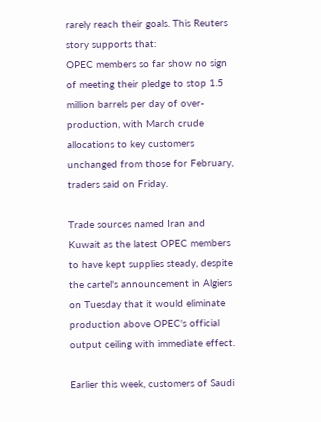rarely reach their goals. This Reuters story supports that:
OPEC members so far show no sign of meeting their pledge to stop 1.5 million barrels per day of over-production, with March crude allocations to key customers unchanged from those for February, traders said on Friday.

Trade sources named Iran and Kuwait as the latest OPEC members to have kept supplies steady, despite the cartel's announcement in Algiers on Tuesday that it would eliminate production above OPEC's official output ceiling with immediate effect.

Earlier this week, customers of Saudi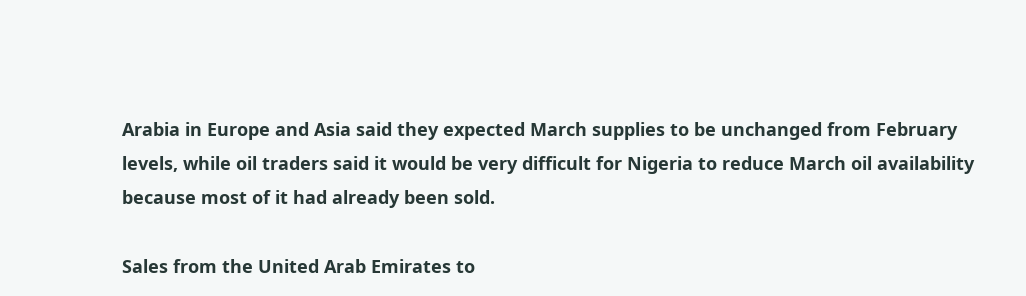Arabia in Europe and Asia said they expected March supplies to be unchanged from February levels, while oil traders said it would be very difficult for Nigeria to reduce March oil availability because most of it had already been sold.

Sales from the United Arab Emirates to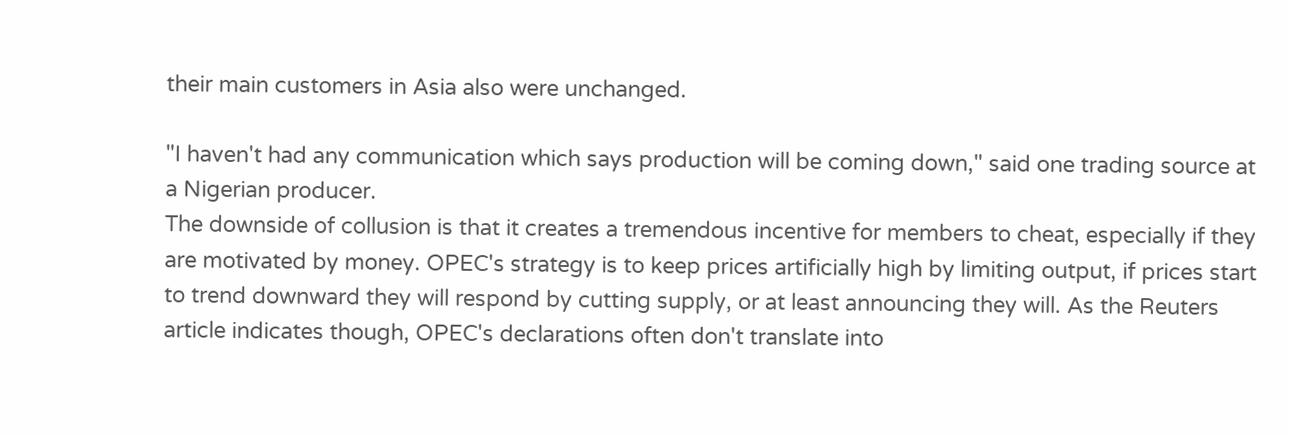their main customers in Asia also were unchanged.

"I haven't had any communication which says production will be coming down," said one trading source at a Nigerian producer.
The downside of collusion is that it creates a tremendous incentive for members to cheat, especially if they are motivated by money. OPEC's strategy is to keep prices artificially high by limiting output, if prices start to trend downward they will respond by cutting supply, or at least announcing they will. As the Reuters article indicates though, OPEC's declarations often don't translate into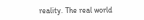reality. The real world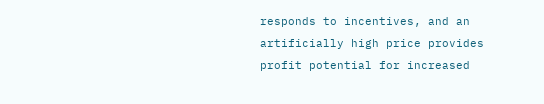responds to incentives, and an artificially high price provides profit potential for increased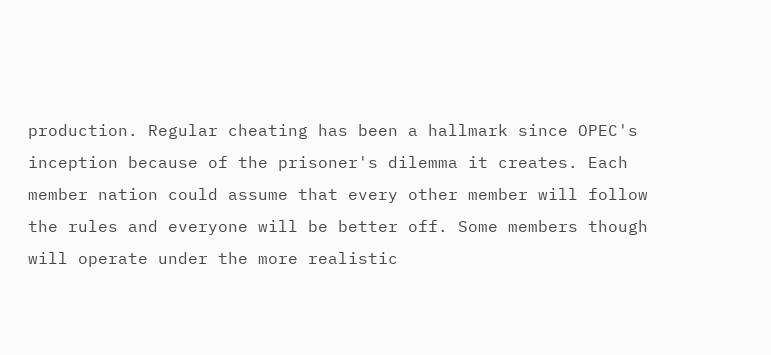production. Regular cheating has been a hallmark since OPEC's inception because of the prisoner's dilemma it creates. Each member nation could assume that every other member will follow the rules and everyone will be better off. Some members though will operate under the more realistic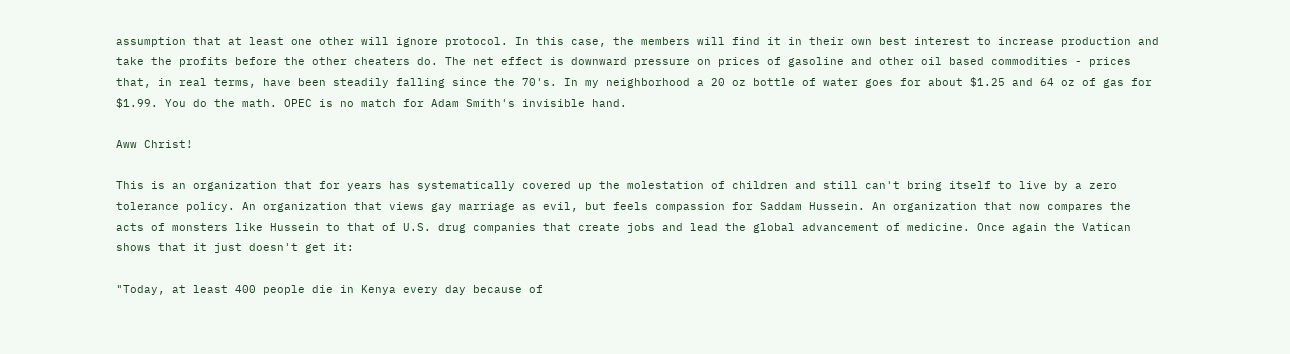assumption that at least one other will ignore protocol. In this case, the members will find it in their own best interest to increase production and take the profits before the other cheaters do. The net effect is downward pressure on prices of gasoline and other oil based commodities - prices that, in real terms, have been steadily falling since the 70's. In my neighborhood a 20 oz bottle of water goes for about $1.25 and 64 oz of gas for $1.99. You do the math. OPEC is no match for Adam Smith's invisible hand.

Aww Christ!

This is an organization that for years has systematically covered up the molestation of children and still can't bring itself to live by a zero tolerance policy. An organization that views gay marriage as evil, but feels compassion for Saddam Hussein. An organization that now compares the acts of monsters like Hussein to that of U.S. drug companies that create jobs and lead the global advancement of medicine. Once again the Vatican shows that it just doesn't get it:

"Today, at least 400 people die in Kenya every day because of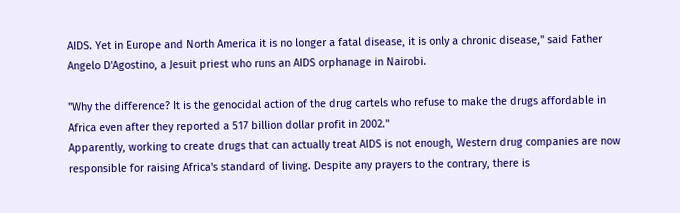AIDS. Yet in Europe and North America it is no longer a fatal disease, it is only a chronic disease," said Father Angelo D'Agostino, a Jesuit priest who runs an AIDS orphanage in Nairobi.

"Why the difference? It is the genocidal action of the drug cartels who refuse to make the drugs affordable in Africa even after they reported a 517 billion dollar profit in 2002."
Apparently, working to create drugs that can actually treat AIDS is not enough, Western drug companies are now responsible for raising Africa's standard of living. Despite any prayers to the contrary, there is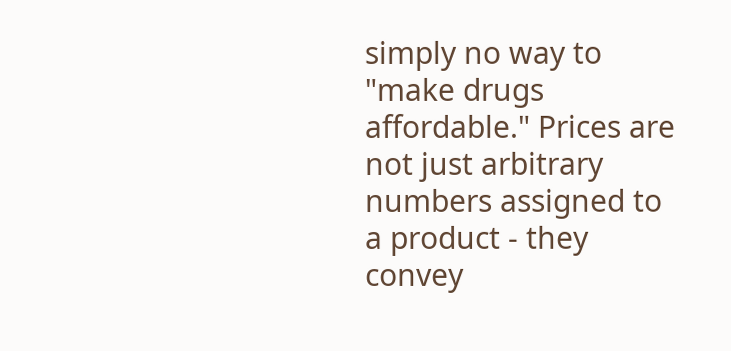simply no way to "make drugs affordable." Prices are not just arbitrary numbers assigned to a product - they convey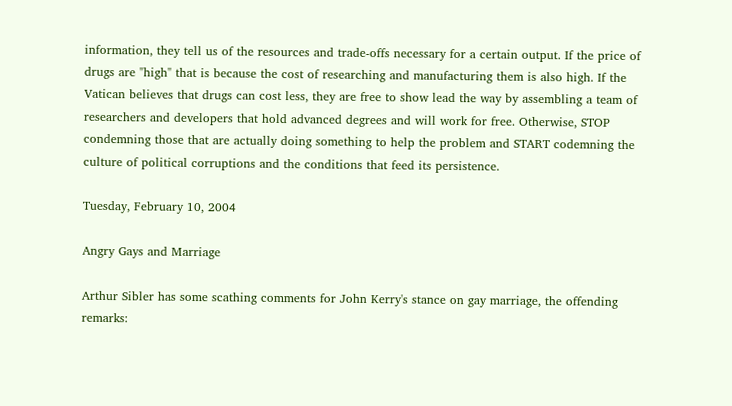information, they tell us of the resources and trade-offs necessary for a certain output. If the price of drugs are "high" that is because the cost of researching and manufacturing them is also high. If the Vatican believes that drugs can cost less, they are free to show lead the way by assembling a team of researchers and developers that hold advanced degrees and will work for free. Otherwise, STOP condemning those that are actually doing something to help the problem and START codemning the culture of political corruptions and the conditions that feed its persistence.

Tuesday, February 10, 2004

Angry Gays and Marriage

Arthur Sibler has some scathing comments for John Kerry's stance on gay marriage, the offending remarks: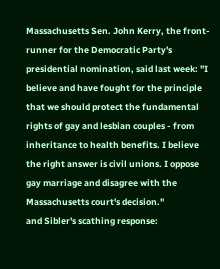Massachusetts Sen. John Kerry, the front-runner for the Democratic Party's presidential nomination, said last week: "I believe and have fought for the principle that we should protect the fundamental rights of gay and lesbian couples - from inheritance to health benefits. I believe the right answer is civil unions. I oppose gay marriage and disagree with the Massachusetts court's decision."
and Sibler's scathing response: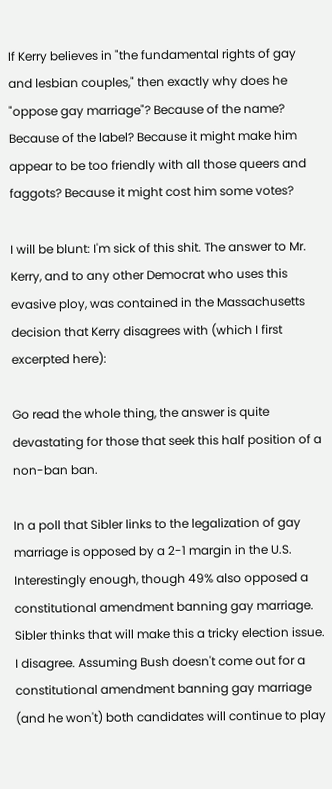If Kerry believes in "the fundamental rights of gay and lesbian couples," then exactly why does he "oppose gay marriage"? Because of the name? Because of the label? Because it might make him appear to be too friendly with all those queers and faggots? Because it might cost him some votes?

I will be blunt: I'm sick of this shit. The answer to Mr. Kerry, and to any other Democrat who uses this evasive ploy, was contained in the Massachusetts decision that Kerry disagrees with (which I first excerpted here):

Go read the whole thing, the answer is quite devastating for those that seek this half position of a non-ban ban.

In a poll that Sibler links to the legalization of gay marriage is opposed by a 2-1 margin in the U.S. Interestingly enough, though 49% also opposed a constitutional amendment banning gay marriage. Sibler thinks that will make this a tricky election issue. I disagree. Assuming Bush doesn't come out for a constitutional amendment banning gay marriage (and he won't) both candidates will continue to play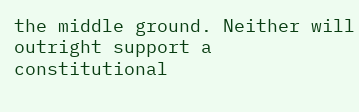the middle ground. Neither will outright support a constitutional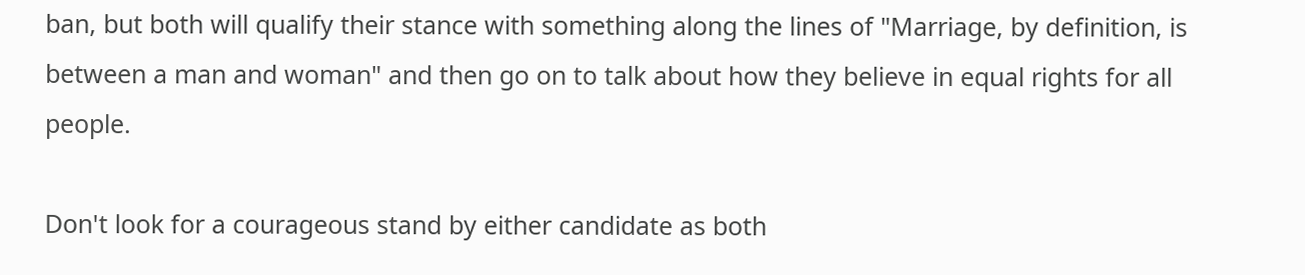ban, but both will qualify their stance with something along the lines of "Marriage, by definition, is between a man and woman" and then go on to talk about how they believe in equal rights for all people.

Don't look for a courageous stand by either candidate as both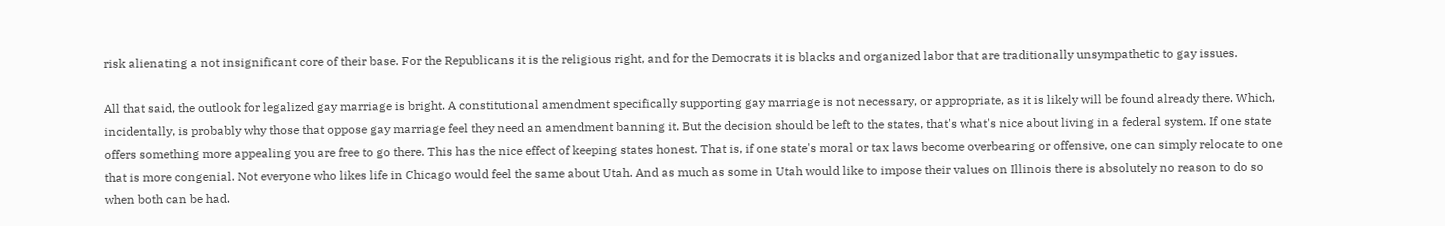risk alienating a not insignificant core of their base. For the Republicans it is the religious right, and for the Democrats it is blacks and organized labor that are traditionally unsympathetic to gay issues.

All that said, the outlook for legalized gay marriage is bright. A constitutional amendment specifically supporting gay marriage is not necessary, or appropriate, as it is likely will be found already there. Which, incidentally, is probably why those that oppose gay marriage feel they need an amendment banning it. But the decision should be left to the states, that's what's nice about living in a federal system. If one state offers something more appealing you are free to go there. This has the nice effect of keeping states honest. That is, if one state's moral or tax laws become overbearing or offensive, one can simply relocate to one that is more congenial. Not everyone who likes life in Chicago would feel the same about Utah. And as much as some in Utah would like to impose their values on Illinois there is absolutely no reason to do so when both can be had.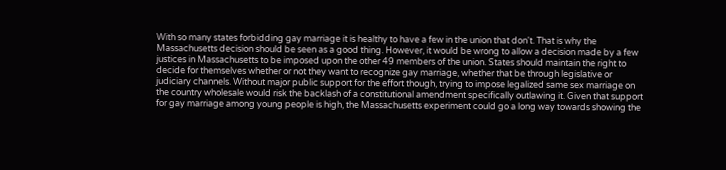With so many states forbidding gay marriage it is healthy to have a few in the union that don't. That is why the Massachusetts decision should be seen as a good thing. However, it would be wrong to allow a decision made by a few justices in Massachusetts to be imposed upon the other 49 members of the union. States should maintain the right to decide for themselves whether or not they want to recognize gay marriage, whether that be through legislative or judiciary channels. Without major public support for the effort though, trying to impose legalized same sex marriage on the country wholesale would risk the backlash of a constitutional amendment specifically outlawing it. Given that support for gay marriage among young people is high, the Massachusetts experiment could go a long way towards showing the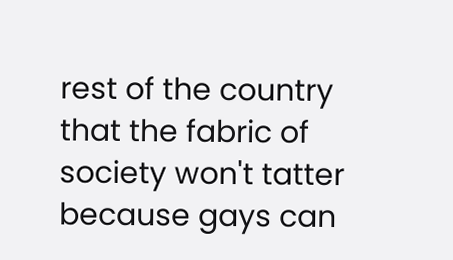rest of the country that the fabric of society won't tatter because gays can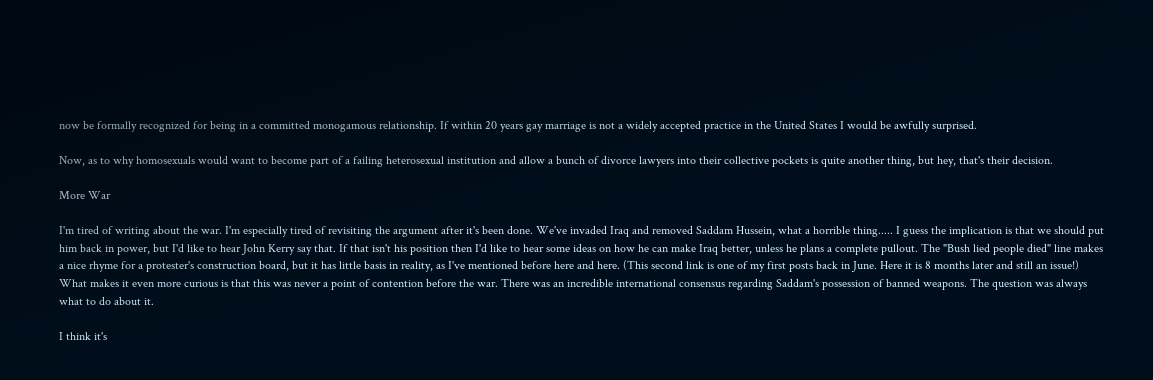now be formally recognized for being in a committed monogamous relationship. If within 20 years gay marriage is not a widely accepted practice in the United States I would be awfully surprised.

Now, as to why homosexuals would want to become part of a failing heterosexual institution and allow a bunch of divorce lawyers into their collective pockets is quite another thing, but hey, that's their decision.

More War

I'm tired of writing about the war. I'm especially tired of revisiting the argument after it's been done. We've invaded Iraq and removed Saddam Hussein, what a horrible thing..... I guess the implication is that we should put him back in power, but I'd like to hear John Kerry say that. If that isn't his position then I'd like to hear some ideas on how he can make Iraq better, unless he plans a complete pullout. The "Bush lied people died" line makes a nice rhyme for a protester's construction board, but it has little basis in reality, as I've mentioned before here and here. (This second link is one of my first posts back in June. Here it is 8 months later and still an issue!) What makes it even more curious is that this was never a point of contention before the war. There was an incredible international consensus regarding Saddam's possession of banned weapons. The question was always what to do about it.

I think it's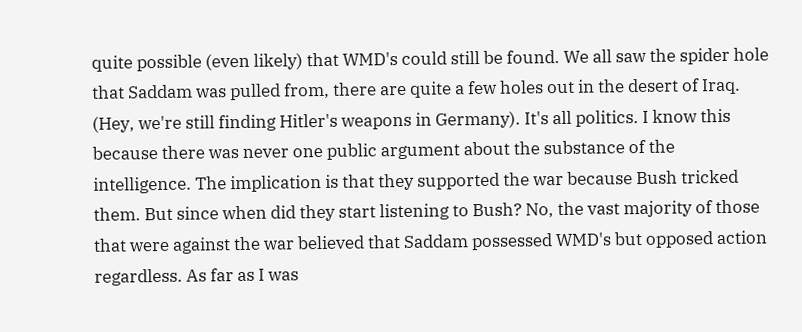quite possible (even likely) that WMD's could still be found. We all saw the spider hole that Saddam was pulled from, there are quite a few holes out in the desert of Iraq. (Hey, we're still finding Hitler's weapons in Germany). It's all politics. I know this because there was never one public argument about the substance of the intelligence. The implication is that they supported the war because Bush tricked them. But since when did they start listening to Bush? No, the vast majority of those that were against the war believed that Saddam possessed WMD's but opposed action regardless. As far as I was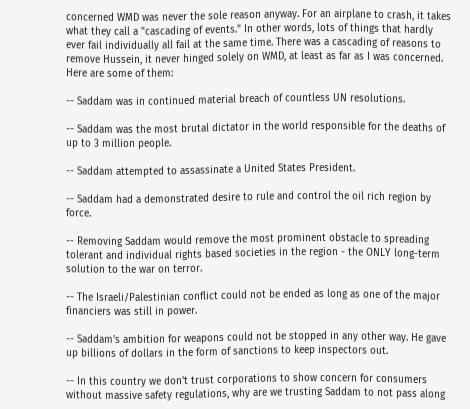concerned WMD was never the sole reason anyway. For an airplane to crash, it takes what they call a "cascading of events." In other words, lots of things that hardly ever fail individually all fail at the same time. There was a cascading of reasons to remove Hussein, it never hinged solely on WMD, at least as far as I was concerned. Here are some of them:

-- Saddam was in continued material breach of countless UN resolutions.

-- Saddam was the most brutal dictator in the world responsible for the deaths of up to 3 million people.

-- Saddam attempted to assassinate a United States President.

-- Saddam had a demonstrated desire to rule and control the oil rich region by force.

-- Removing Saddam would remove the most prominent obstacle to spreading tolerant and individual rights based societies in the region - the ONLY long-term solution to the war on terror.

-- The Israeli/Palestinian conflict could not be ended as long as one of the major financiers was still in power.

-- Saddam's ambition for weapons could not be stopped in any other way. He gave up billions of dollars in the form of sanctions to keep inspectors out.

-- In this country we don't trust corporations to show concern for consumers without massive safety regulations, why are we trusting Saddam to not pass along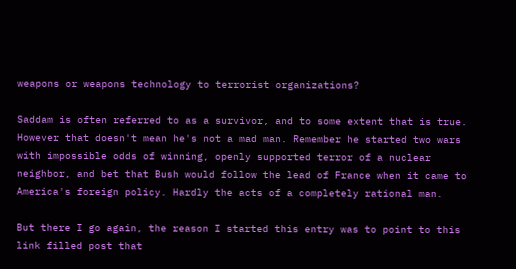weapons or weapons technology to terrorist organizations?

Saddam is often referred to as a survivor, and to some extent that is true. However that doesn't mean he's not a mad man. Remember he started two wars with impossible odds of winning, openly supported terror of a nuclear neighbor, and bet that Bush would follow the lead of France when it came to America's foreign policy. Hardly the acts of a completely rational man.

But there I go again, the reason I started this entry was to point to this link filled post that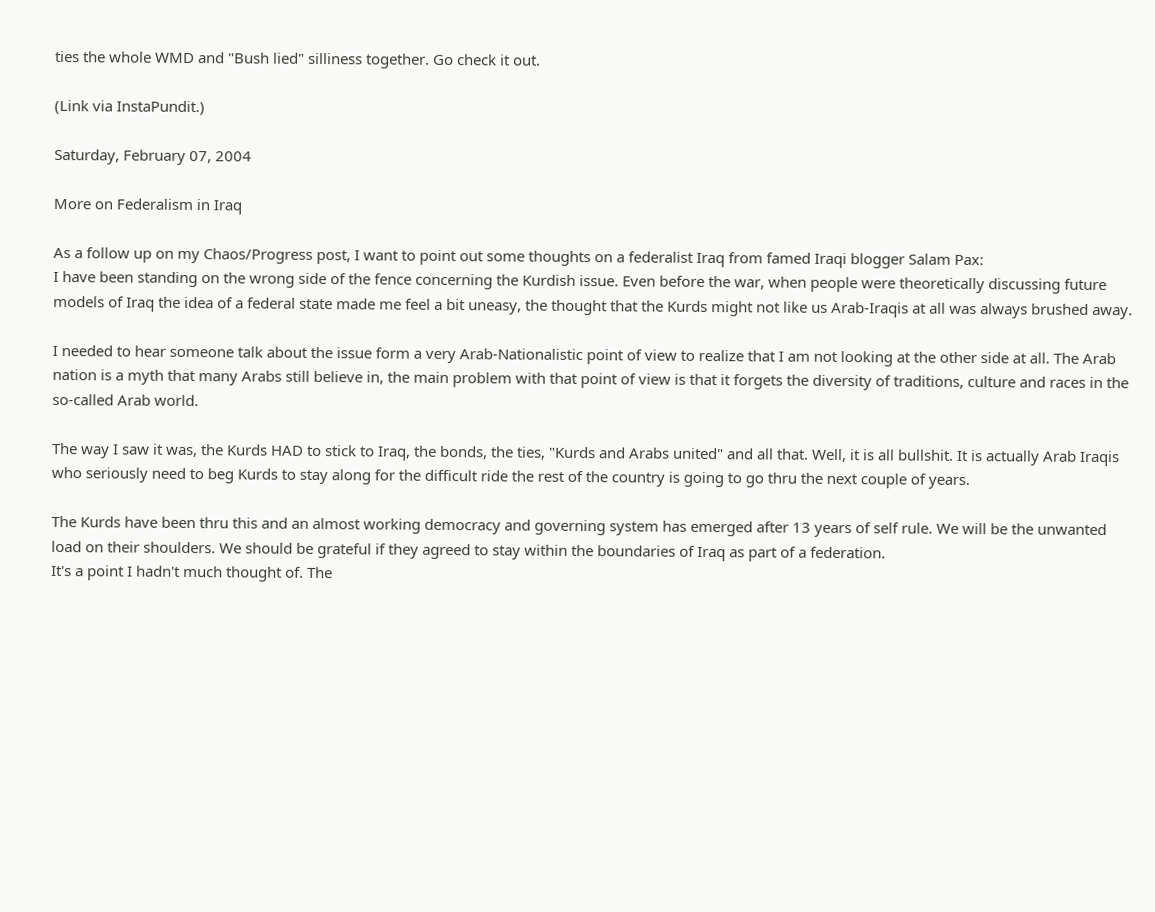ties the whole WMD and "Bush lied" silliness together. Go check it out.

(Link via InstaPundit.)

Saturday, February 07, 2004

More on Federalism in Iraq

As a follow up on my Chaos/Progress post, I want to point out some thoughts on a federalist Iraq from famed Iraqi blogger Salam Pax:
I have been standing on the wrong side of the fence concerning the Kurdish issue. Even before the war, when people were theoretically discussing future models of Iraq the idea of a federal state made me feel a bit uneasy, the thought that the Kurds might not like us Arab-Iraqis at all was always brushed away.

I needed to hear someone talk about the issue form a very Arab-Nationalistic point of view to realize that I am not looking at the other side at all. The Arab nation is a myth that many Arabs still believe in, the main problem with that point of view is that it forgets the diversity of traditions, culture and races in the so-called Arab world.

The way I saw it was, the Kurds HAD to stick to Iraq, the bonds, the ties, "Kurds and Arabs united" and all that. Well, it is all bullshit. It is actually Arab Iraqis who seriously need to beg Kurds to stay along for the difficult ride the rest of the country is going to go thru the next couple of years.

The Kurds have been thru this and an almost working democracy and governing system has emerged after 13 years of self rule. We will be the unwanted load on their shoulders. We should be grateful if they agreed to stay within the boundaries of Iraq as part of a federation.
It's a point I hadn't much thought of. The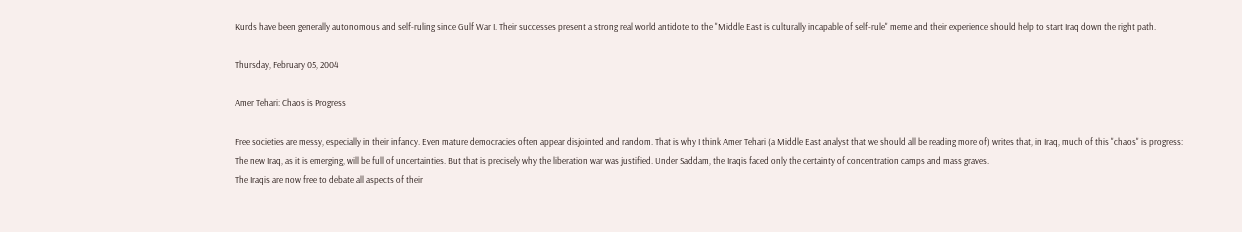Kurds have been generally autonomous and self-ruling since Gulf War I. Their successes present a strong real world antidote to the "Middle East is culturally incapable of self-rule" meme and their experience should help to start Iraq down the right path.

Thursday, February 05, 2004

Amer Tehari: Chaos is Progress

Free societies are messy, especially in their infancy. Even mature democracies often appear disjointed and random. That is why I think Amer Tehari (a Middle East analyst that we should all be reading more of) writes that, in Iraq, much of this "chaos" is progress:
The new Iraq, as it is emerging, will be full of uncertainties. But that is precisely why the liberation war was justified. Under Saddam, the Iraqis faced only the certainty of concentration camps and mass graves.
The Iraqis are now free to debate all aspects of their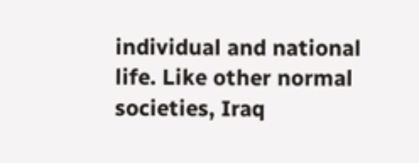individual and national life. Like other normal societies, Iraq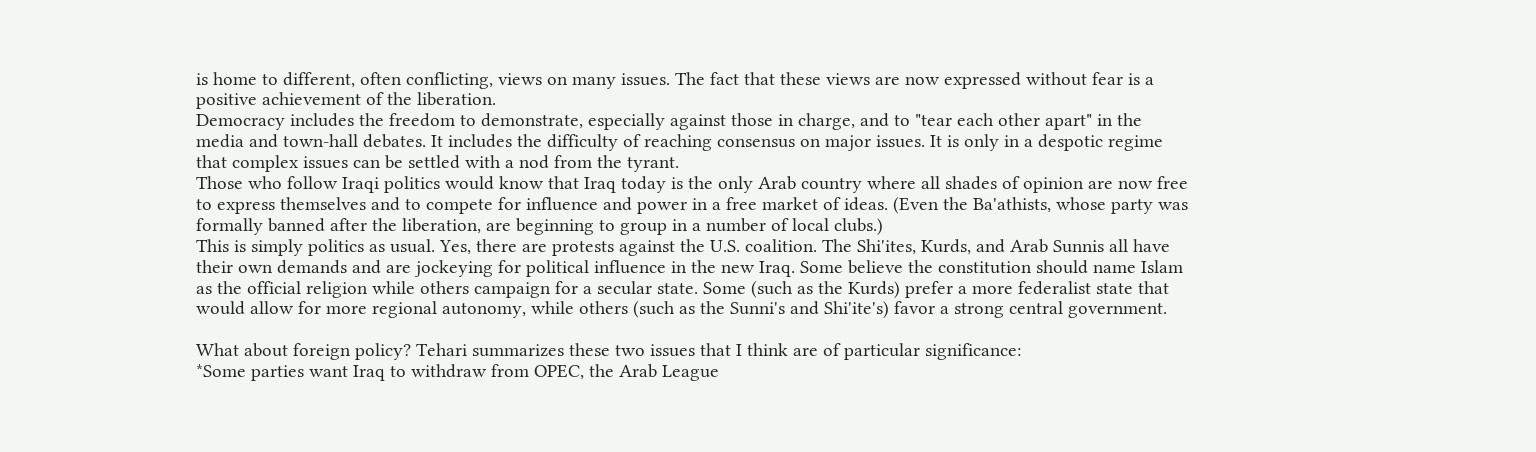is home to different, often conflicting, views on many issues. The fact that these views are now expressed without fear is a positive achievement of the liberation.
Democracy includes the freedom to demonstrate, especially against those in charge, and to "tear each other apart" in the media and town-hall debates. It includes the difficulty of reaching consensus on major issues. It is only in a despotic regime that complex issues can be settled with a nod from the tyrant.
Those who follow Iraqi politics would know that Iraq today is the only Arab country where all shades of opinion are now free to express themselves and to compete for influence and power in a free market of ideas. (Even the Ba'athists, whose party was formally banned after the liberation, are beginning to group in a number of local clubs.)
This is simply politics as usual. Yes, there are protests against the U.S. coalition. The Shi'ites, Kurds, and Arab Sunnis all have their own demands and are jockeying for political influence in the new Iraq. Some believe the constitution should name Islam as the official religion while others campaign for a secular state. Some (such as the Kurds) prefer a more federalist state that would allow for more regional autonomy, while others (such as the Sunni's and Shi'ite's) favor a strong central government.

What about foreign policy? Tehari summarizes these two issues that I think are of particular significance:
*Some parties want Iraq to withdraw from OPEC, the Arab League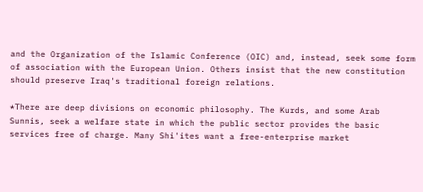and the Organization of the Islamic Conference (OIC) and, instead, seek some form of association with the European Union. Others insist that the new constitution should preserve Iraq's traditional foreign relations.

*There are deep divisions on economic philosophy. The Kurds, and some Arab Sunnis, seek a welfare state in which the public sector provides the basic services free of charge. Many Shi'ites want a free-enterprise market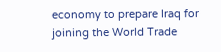economy to prepare Iraq for joining the World Trade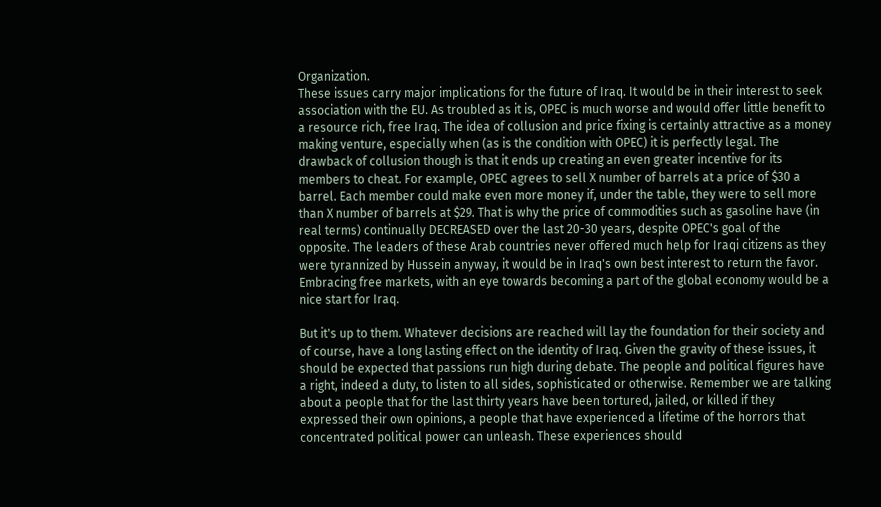Organization.
These issues carry major implications for the future of Iraq. It would be in their interest to seek association with the EU. As troubled as it is, OPEC is much worse and would offer little benefit to a resource rich, free Iraq. The idea of collusion and price fixing is certainly attractive as a money making venture, especially when (as is the condition with OPEC) it is perfectly legal. The drawback of collusion though is that it ends up creating an even greater incentive for its members to cheat. For example, OPEC agrees to sell X number of barrels at a price of $30 a barrel. Each member could make even more money if, under the table, they were to sell more than X number of barrels at $29. That is why the price of commodities such as gasoline have (in real terms) continually DECREASED over the last 20-30 years, despite OPEC's goal of the opposite. The leaders of these Arab countries never offered much help for Iraqi citizens as they were tyrannized by Hussein anyway, it would be in Iraq's own best interest to return the favor. Embracing free markets, with an eye towards becoming a part of the global economy would be a nice start for Iraq.

But it's up to them. Whatever decisions are reached will lay the foundation for their society and of course, have a long lasting effect on the identity of Iraq. Given the gravity of these issues, it should be expected that passions run high during debate. The people and political figures have a right, indeed a duty, to listen to all sides, sophisticated or otherwise. Remember we are talking about a people that for the last thirty years have been tortured, jailed, or killed if they expressed their own opinions, a people that have experienced a lifetime of the horrors that concentrated political power can unleash. These experiences should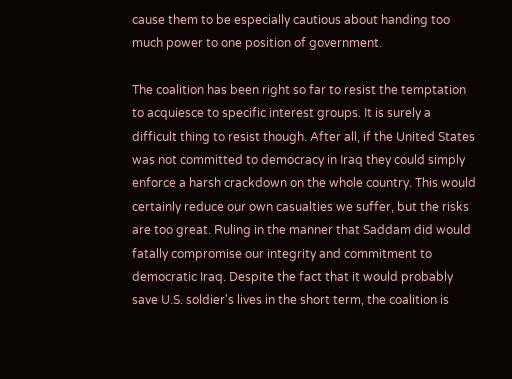cause them to be especially cautious about handing too much power to one position of government.

The coalition has been right so far to resist the temptation to acquiesce to specific interest groups. It is surely a difficult thing to resist though. After all, if the United States was not committed to democracy in Iraq they could simply enforce a harsh crackdown on the whole country. This would certainly reduce our own casualties we suffer, but the risks are too great. Ruling in the manner that Saddam did would fatally compromise our integrity and commitment to democratic Iraq. Despite the fact that it would probably save U.S. soldier's lives in the short term, the coalition is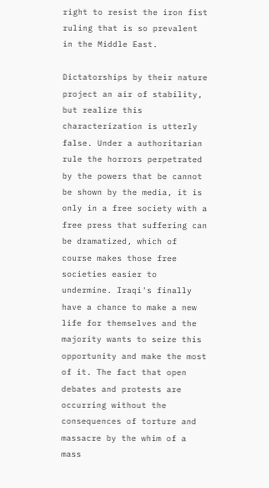right to resist the iron fist ruling that is so prevalent in the Middle East.

Dictatorships by their nature project an air of stability, but realize this characterization is utterly false. Under a authoritarian rule the horrors perpetrated by the powers that be cannot be shown by the media, it is only in a free society with a free press that suffering can be dramatized, which of course makes those free societies easier to undermine. Iraqi's finally have a chance to make a new life for themselves and the majority wants to seize this opportunity and make the most of it. The fact that open debates and protests are occurring without the consequences of torture and massacre by the whim of a mass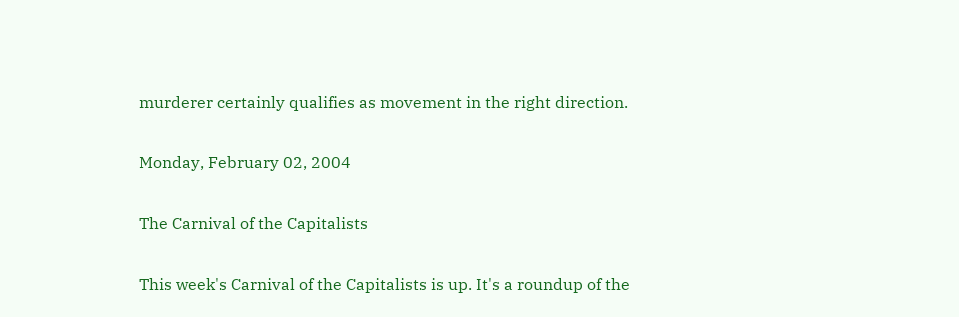murderer certainly qualifies as movement in the right direction.

Monday, February 02, 2004

The Carnival of the Capitalists

This week's Carnival of the Capitalists is up. It's a roundup of the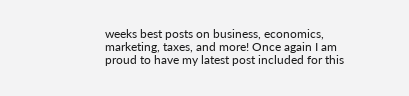weeks best posts on business, economics, marketing, taxes, and more! Once again I am proud to have my latest post included for this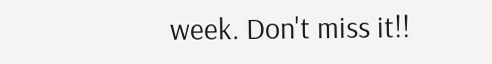week. Don't miss it!!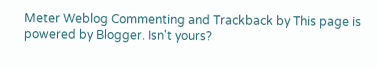Meter Weblog Commenting and Trackback by This page is powered by Blogger. Isn't yours?